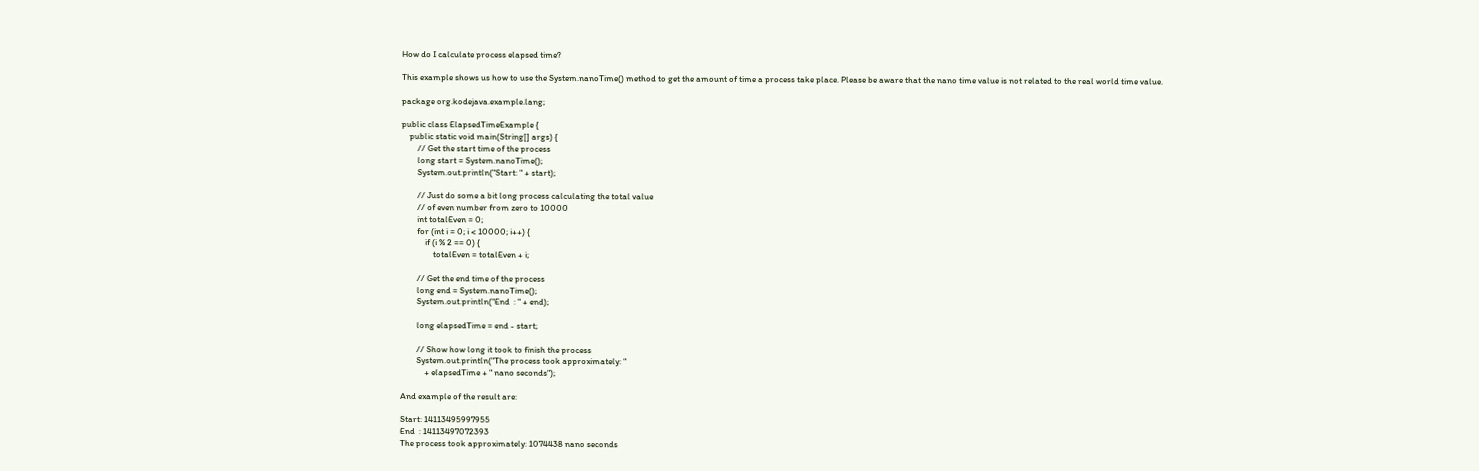How do I calculate process elapsed time?

This example shows us how to use the System.nanoTime() method to get the amount of time a process take place. Please be aware that the nano time value is not related to the real world time value.

package org.kodejava.example.lang;

public class ElapsedTimeExample {
    public static void main(String[] args) {
        // Get the start time of the process
        long start = System.nanoTime();
        System.out.println("Start: " + start);

        // Just do some a bit long process calculating the total value
        // of even number from zero to 10000
        int totalEven = 0;
        for (int i = 0; i < 10000; i++) {
            if (i % 2 == 0) {
                totalEven = totalEven + i;

        // Get the end time of the process
        long end = System.nanoTime();
        System.out.println("End  : " + end);

        long elapsedTime = end - start;

        // Show how long it took to finish the process
        System.out.println("The process took approximately: "
            + elapsedTime + " nano seconds");

And example of the result are:

Start: 14113495997955
End  : 14113497072393
The process took approximately: 1074438 nano seconds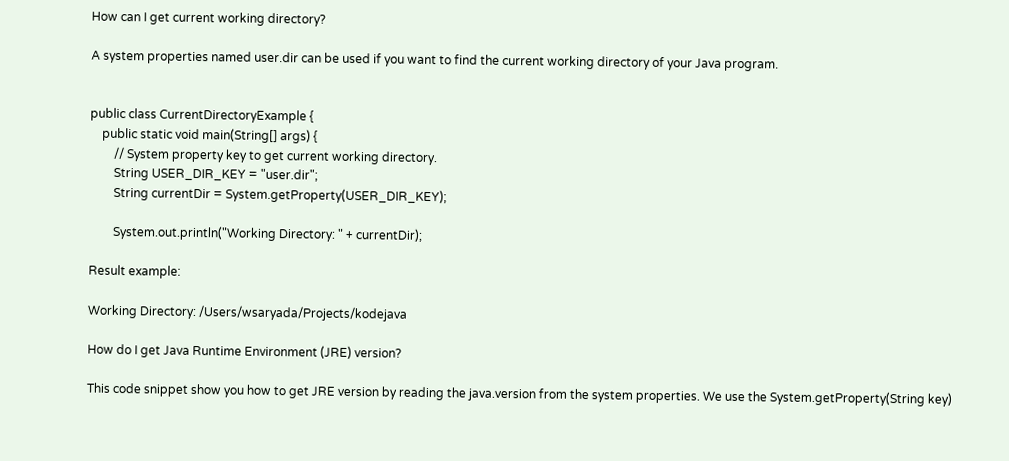How can I get current working directory?

A system properties named user.dir can be used if you want to find the current working directory of your Java program.


public class CurrentDirectoryExample {
    public static void main(String[] args) {
        // System property key to get current working directory.
        String USER_DIR_KEY = "user.dir";
        String currentDir = System.getProperty(USER_DIR_KEY);

        System.out.println("Working Directory: " + currentDir);

Result example:

Working Directory: /Users/wsaryada/Projects/kodejava

How do I get Java Runtime Environment (JRE) version?

This code snippet show you how to get JRE version by reading the java.version from the system properties. We use the System.getProperty(String key)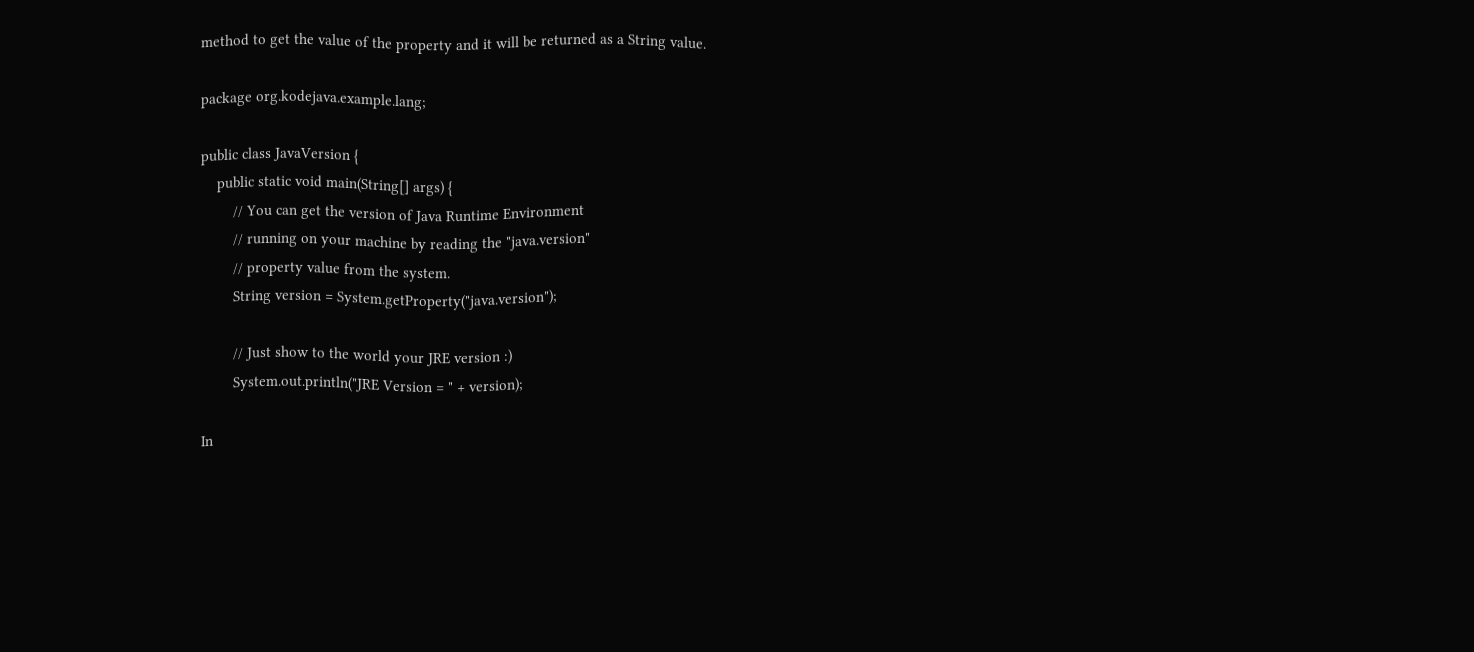method to get the value of the property and it will be returned as a String value.

package org.kodejava.example.lang;

public class JavaVersion {
    public static void main(String[] args) {
        // You can get the version of Java Runtime Environment
        // running on your machine by reading the "java.version"
        // property value from the system.
        String version = System.getProperty("java.version");

        // Just show to the world your JRE version :)
        System.out.println("JRE Version = " + version);

In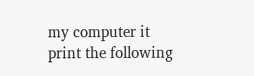my computer it print the following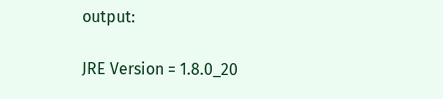output:

JRE Version = 1.8.0_20